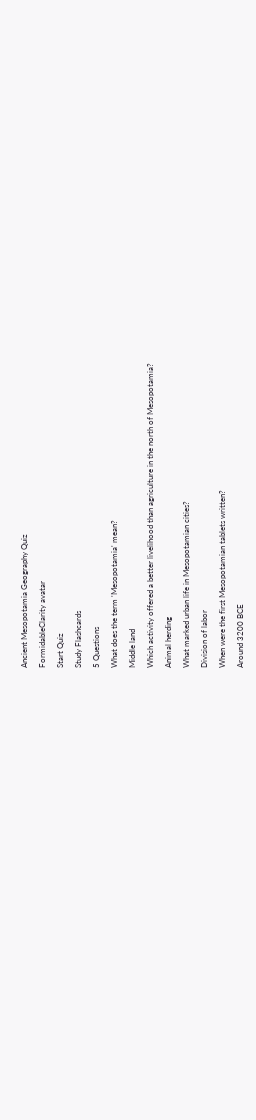Ancient Mesopotamia Geography Quiz

FormidableClarity avatar

Start Quiz

Study Flashcards

5 Questions

What does the term 'Mesopotamia' mean?

Middle land

Which activity offered a better livelihood than agriculture in the north of Mesopotamia?

Animal herding

What marked urban life in Mesopotamian cities?

Division of labor

When were the first Mesopotamian tablets written?

Around 3200 BCE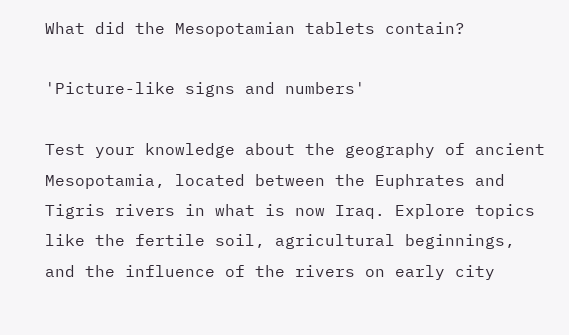What did the Mesopotamian tablets contain?

'Picture-like signs and numbers'

Test your knowledge about the geography of ancient Mesopotamia, located between the Euphrates and Tigris rivers in what is now Iraq. Explore topics like the fertile soil, agricultural beginnings, and the influence of the rivers on early city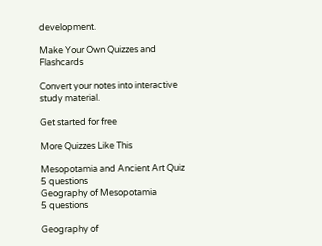development.

Make Your Own Quizzes and Flashcards

Convert your notes into interactive study material.

Get started for free

More Quizzes Like This

Mesopotamia and Ancient Art Quiz
5 questions
Geography of Mesopotamia
5 questions

Geography of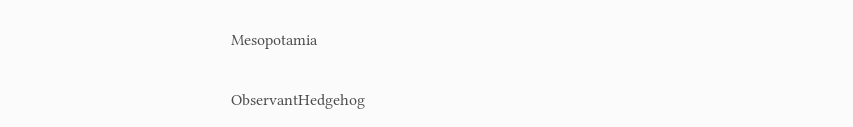Mesopotamia

ObservantHedgehog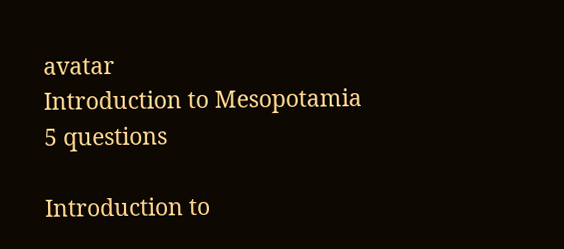avatar
Introduction to Mesopotamia
5 questions

Introduction to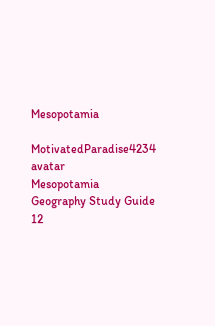Mesopotamia

MotivatedParadise4234 avatar
Mesopotamia Geography Study Guide
12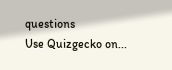questions
Use Quizgecko on...